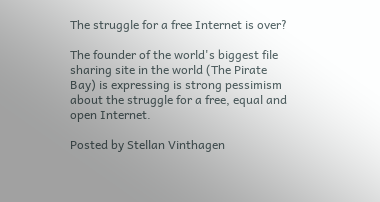The struggle for a free Internet is over?

The founder of the world's biggest file sharing site in the world (The Pirate Bay) is expressing is strong pessimism about the struggle for a free, equal and open Internet.

Posted by Stellan Vinthagen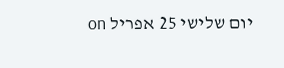on יום שלישי 25 אפריל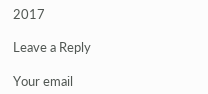2017

Leave a Reply

Your email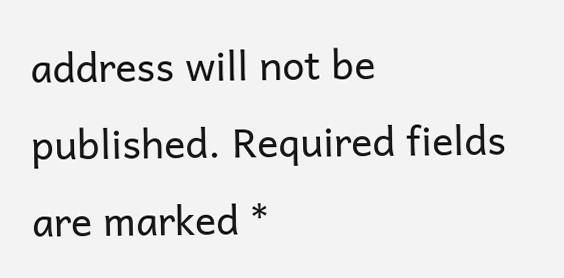address will not be published. Required fields are marked *